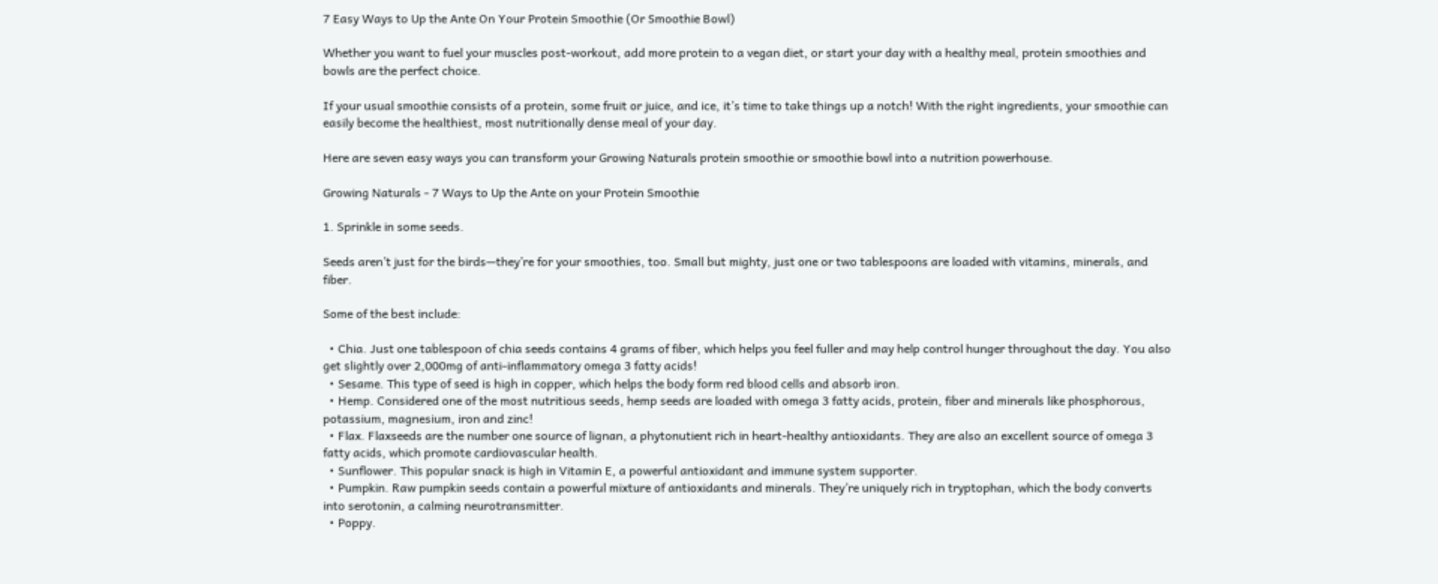7 Easy Ways to Up the Ante On Your Protein Smoothie (Or Smoothie Bowl)

Whether you want to fuel your muscles post-workout, add more protein to a vegan diet, or start your day with a healthy meal, protein smoothies and bowls are the perfect choice.

If your usual smoothie consists of a protein, some fruit or juice, and ice, it’s time to take things up a notch! With the right ingredients, your smoothie can easily become the healthiest, most nutritionally dense meal of your day.

Here are seven easy ways you can transform your Growing Naturals protein smoothie or smoothie bowl into a nutrition powerhouse.

Growing Naturals - 7 Ways to Up the Ante on your Protein Smoothie

1. Sprinkle in some seeds.

Seeds aren’t just for the birds—they’re for your smoothies, too. Small but mighty, just one or two tablespoons are loaded with vitamins, minerals, and fiber.

Some of the best include:

  • Chia. Just one tablespoon of chia seeds contains 4 grams of fiber, which helps you feel fuller and may help control hunger throughout the day. You also get slightly over 2,000mg of anti-inflammatory omega 3 fatty acids!
  • Sesame. This type of seed is high in copper, which helps the body form red blood cells and absorb iron.
  • Hemp. Considered one of the most nutritious seeds, hemp seeds are loaded with omega 3 fatty acids, protein, fiber and minerals like phosphorous, potassium, magnesium, iron and zinc!
  • Flax. Flaxseeds are the number one source of lignan, a phytonutient rich in heart-healthy antioxidants. They are also an excellent source of omega 3 fatty acids, which promote cardiovascular health.
  • Sunflower. This popular snack is high in Vitamin E, a powerful antioxidant and immune system supporter.
  • Pumpkin. Raw pumpkin seeds contain a powerful mixture of antioxidants and minerals. They’re uniquely rich in tryptophan, which the body converts into serotonin, a calming neurotransmitter.
  • Poppy.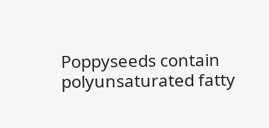Poppyseeds contain polyunsaturated fatty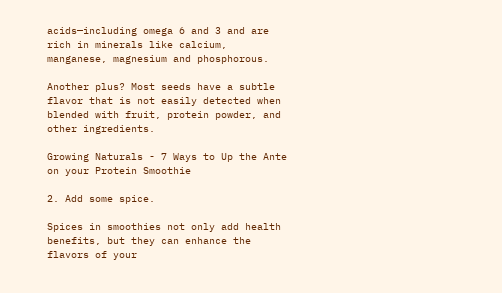acids—including omega 6 and 3 and are rich in minerals like calcium, manganese, magnesium and phosphorous.

Another plus? Most seeds have a subtle flavor that is not easily detected when blended with fruit, protein powder, and other ingredients.

Growing Naturals - 7 Ways to Up the Ante on your Protein Smoothie

2. Add some spice.

Spices in smoothies not only add health benefits, but they can enhance the flavors of your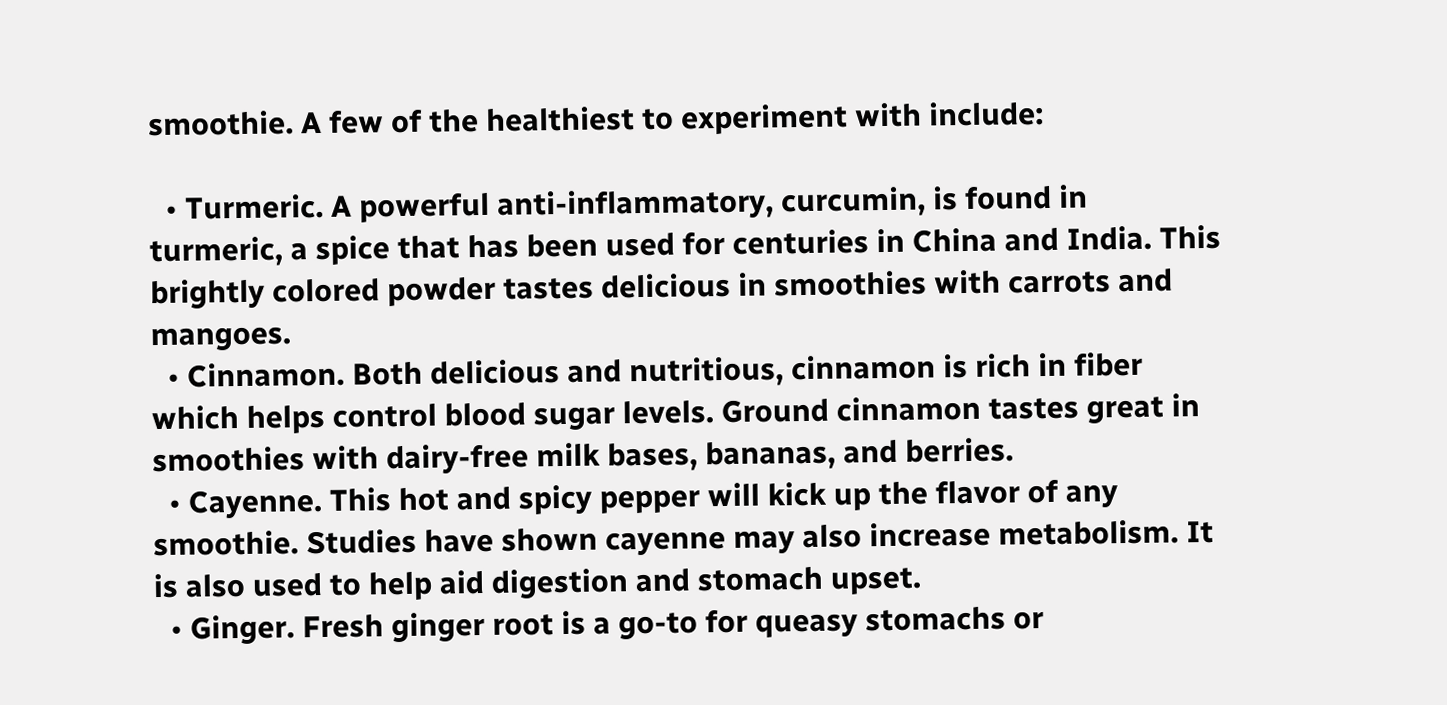smoothie. A few of the healthiest to experiment with include:

  • Turmeric. A powerful anti-inflammatory, curcumin, is found in turmeric, a spice that has been used for centuries in China and India. This brightly colored powder tastes delicious in smoothies with carrots and mangoes.
  • Cinnamon. Both delicious and nutritious, cinnamon is rich in fiber which helps control blood sugar levels. Ground cinnamon tastes great in smoothies with dairy-free milk bases, bananas, and berries.
  • Cayenne. This hot and spicy pepper will kick up the flavor of any smoothie. Studies have shown cayenne may also increase metabolism. It is also used to help aid digestion and stomach upset.
  • Ginger. Fresh ginger root is a go-to for queasy stomachs or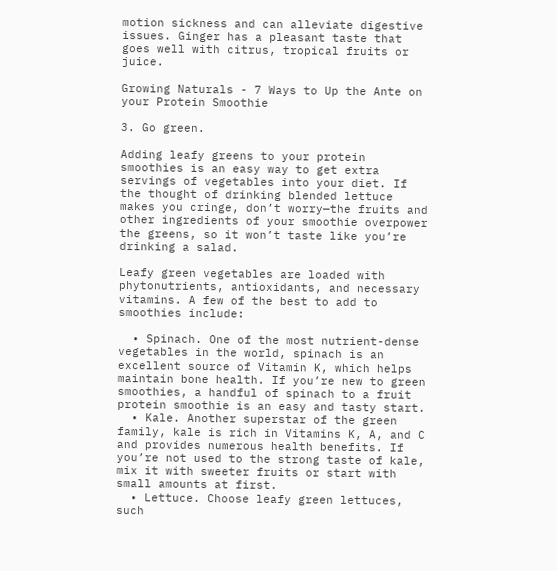motion sickness and can alleviate digestive issues. Ginger has a pleasant taste that goes well with citrus, tropical fruits or juice.

Growing Naturals - 7 Ways to Up the Ante on your Protein Smoothie

3. Go green.

Adding leafy greens to your protein smoothies is an easy way to get extra servings of vegetables into your diet. If the thought of drinking blended lettuce makes you cringe, don’t worry—the fruits and other ingredients of your smoothie overpower the greens, so it won’t taste like you’re drinking a salad.

Leafy green vegetables are loaded with phytonutrients, antioxidants, and necessary vitamins. A few of the best to add to smoothies include:

  • Spinach. One of the most nutrient-dense vegetables in the world, spinach is an excellent source of Vitamin K, which helps maintain bone health. If you’re new to green smoothies, a handful of spinach to a fruit protein smoothie is an easy and tasty start.
  • Kale. Another superstar of the green family, kale is rich in Vitamins K, A, and C and provides numerous health benefits. If you’re not used to the strong taste of kale, mix it with sweeter fruits or start with small amounts at first.
  • Lettuce. Choose leafy green lettuces, such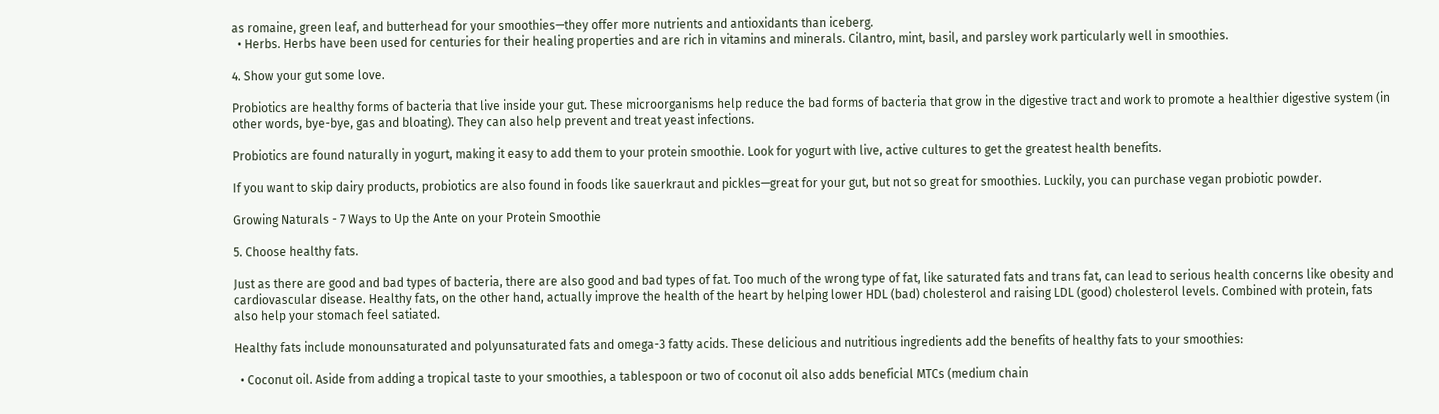as romaine, green leaf, and butterhead for your smoothies—they offer more nutrients and antioxidants than iceberg.
  • Herbs. Herbs have been used for centuries for their healing properties and are rich in vitamins and minerals. Cilantro, mint, basil, and parsley work particularly well in smoothies.

4. Show your gut some love.

Probiotics are healthy forms of bacteria that live inside your gut. These microorganisms help reduce the bad forms of bacteria that grow in the digestive tract and work to promote a healthier digestive system (in other words, bye-bye, gas and bloating). They can also help prevent and treat yeast infections.

Probiotics are found naturally in yogurt, making it easy to add them to your protein smoothie. Look for yogurt with live, active cultures to get the greatest health benefits.

If you want to skip dairy products, probiotics are also found in foods like sauerkraut and pickles—great for your gut, but not so great for smoothies. Luckily, you can purchase vegan probiotic powder.

Growing Naturals - 7 Ways to Up the Ante on your Protein Smoothie

5. Choose healthy fats.

Just as there are good and bad types of bacteria, there are also good and bad types of fat. Too much of the wrong type of fat, like saturated fats and trans fat, can lead to serious health concerns like obesity and cardiovascular disease. Healthy fats, on the other hand, actually improve the health of the heart by helping lower HDL (bad) cholesterol and raising LDL (good) cholesterol levels. Combined with protein, fats also help your stomach feel satiated.

Healthy fats include monounsaturated and polyunsaturated fats and omega-3 fatty acids. These delicious and nutritious ingredients add the benefits of healthy fats to your smoothies:

  • Coconut oil. Aside from adding a tropical taste to your smoothies, a tablespoon or two of coconut oil also adds beneficial MTCs (medium chain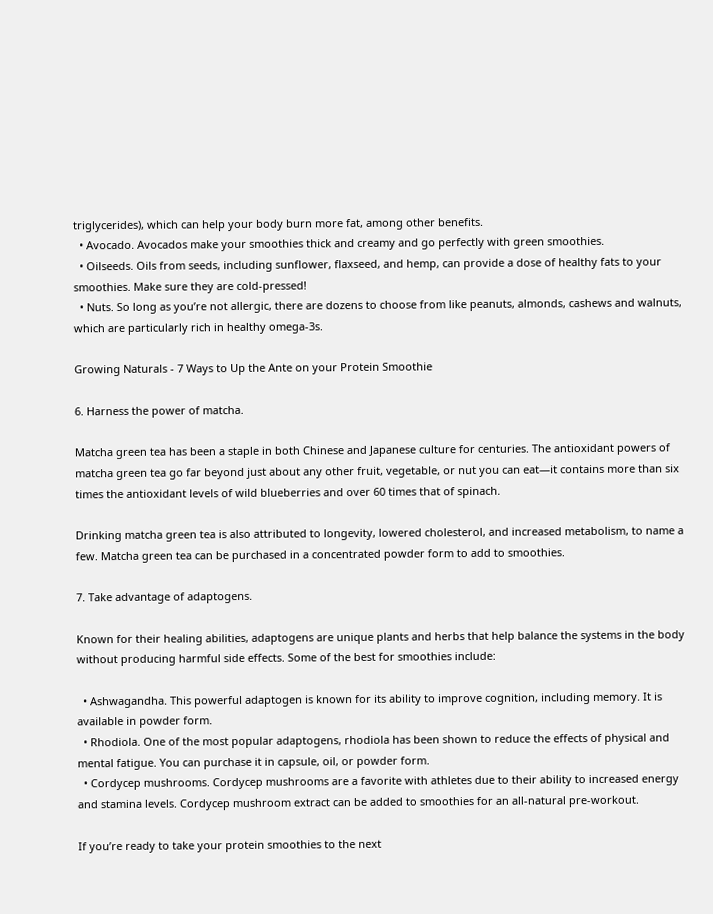triglycerides), which can help your body burn more fat, among other benefits.
  • Avocado. Avocados make your smoothies thick and creamy and go perfectly with green smoothies.
  • Oilseeds. Oils from seeds, including sunflower, flaxseed, and hemp, can provide a dose of healthy fats to your smoothies. Make sure they are cold-pressed!
  • Nuts. So long as you’re not allergic, there are dozens to choose from like peanuts, almonds, cashews and walnuts, which are particularly rich in healthy omega-3s.

Growing Naturals - 7 Ways to Up the Ante on your Protein Smoothie

6. Harness the power of matcha.

Matcha green tea has been a staple in both Chinese and Japanese culture for centuries. The antioxidant powers of matcha green tea go far beyond just about any other fruit, vegetable, or nut you can eat—it contains more than six times the antioxidant levels of wild blueberries and over 60 times that of spinach.

Drinking matcha green tea is also attributed to longevity, lowered cholesterol, and increased metabolism, to name a few. Matcha green tea can be purchased in a concentrated powder form to add to smoothies.

7. Take advantage of adaptogens.

Known for their healing abilities, adaptogens are unique plants and herbs that help balance the systems in the body without producing harmful side effects. Some of the best for smoothies include:

  • Ashwagandha. This powerful adaptogen is known for its ability to improve cognition, including memory. It is available in powder form.
  • Rhodiola. One of the most popular adaptogens, rhodiola has been shown to reduce the effects of physical and mental fatigue. You can purchase it in capsule, oil, or powder form.
  • Cordycep mushrooms. Cordycep mushrooms are a favorite with athletes due to their ability to increased energy and stamina levels. Cordycep mushroom extract can be added to smoothies for an all-natural pre-workout.

If you’re ready to take your protein smoothies to the next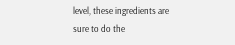level, these ingredients are sure to do the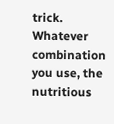trick. Whatever combination you use, the nutritious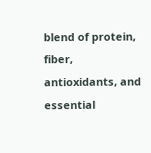blend of protein, fiber, antioxidants, and essential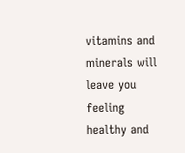vitamins and minerals will leave you feeling healthy and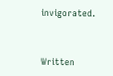invigorated.


Written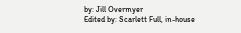by: Jill Overmyer
Edited by: Scarlett Full, in-house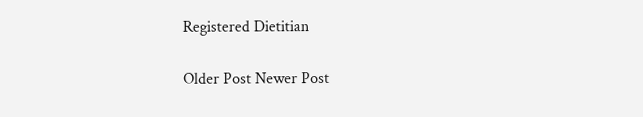Registered Dietitian

Older Post Newer Post